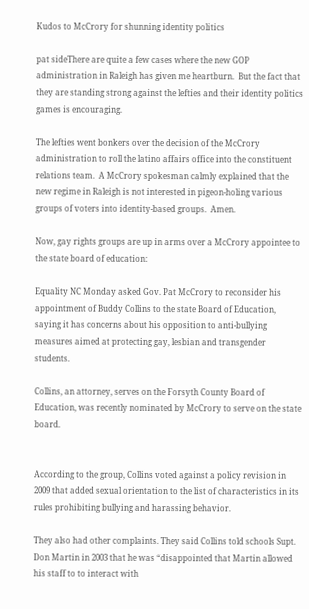Kudos to McCrory for shunning identity politics

pat sideThere are quite a few cases where the new GOP administration in Raleigh has given me heartburn.  But the fact that they are standing strong against the lefties and their identity politics games is encouraging.

The lefties went bonkers over the decision of the McCrory administration to roll the latino affairs office into the constituent relations team.  A McCrory spokesman calmly explained that the new regime in Raleigh is not interested in pigeon-holing various groups of voters into identity-based groups.  Amen.

Now, gay rights groups are up in arms over a McCrory appointee to the state board of education:

Equality NC Monday asked Gov. Pat McCrory to reconsider his appointment of Buddy Collins to the state Board of Education, saying it has concerns about his opposition to anti-bullying measures aimed at protecting gay, lesbian and transgender students.

Collins, an attorney, serves on the Forsyth County Board of Education, was recently nominated by McCrory to serve on the state board.


According to the group, Collins voted against a policy revision in 2009 that added sexual orientation to the list of characteristics in its rules prohibiting bullying and harassing behavior.

They also had other complaints. They said Collins told schools Supt. Don Martin in 2003 that he was “disappointed that Martin allowed his staff to to interact with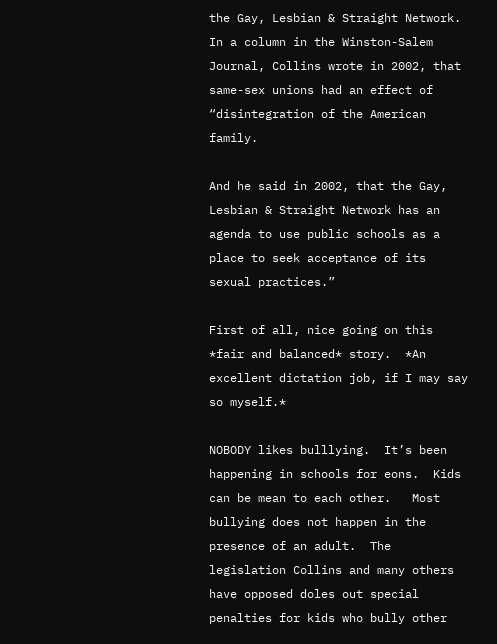the Gay, Lesbian & Straight Network. In a column in the Winston-Salem Journal, Collins wrote in 2002, that same-sex unions had an effect of “disintegration of the American family.

And he said in 2002, that the Gay, Lesbian & Straight Network has an agenda to use public schools as a place to seek acceptance of its sexual practices.”

First of all, nice going on this *fair and balanced* story.  *An excellent dictation job, if I may say so myself.*

NOBODY likes bulllying.  It’s been happening in schools for eons.  Kids can be mean to each other.   Most bullying does not happen in the presence of an adult.  The legislation Collins and many others have opposed doles out special penalties for kids who bully other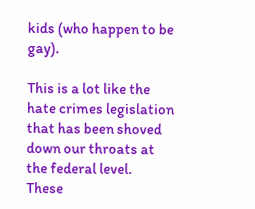kids (who happen to be gay).

This is a lot like the hate crimes legislation that has been shoved down our throats at the federal level.  These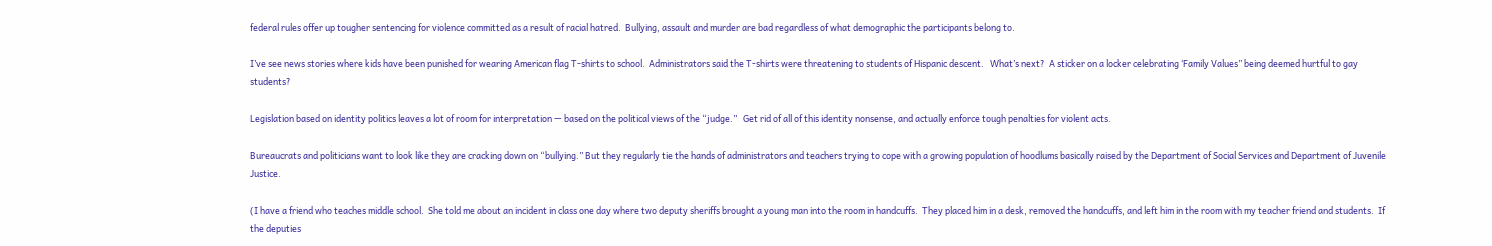federal rules offer up tougher sentencing for violence committed as a result of racial hatred.  Bullying, assault and murder are bad regardless of what demographic the participants belong to.

I’ve see news stories where kids have been punished for wearing American flag T-shirts to school.  Administrators said the T-shirts were threatening to students of Hispanic descent.   What’s next?  A sticker on a locker celebrating ‘Family Values” being deemed hurtful to gay students?

Legislation based on identity politics leaves a lot of room for interpretation — based on the political views of the “judge.”   Get rid of all of this identity nonsense, and actually enforce tough penalties for violent acts.

Bureaucrats and politicians want to look like they are cracking down on “bullying.” But they regularly tie the hands of administrators and teachers trying to cope with a growing population of hoodlums basically raised by the Department of Social Services and Department of Juvenile Justice.

(I have a friend who teaches middle school.  She told me about an incident in class one day where two deputy sheriffs brought a young man into the room in handcuffs.  They placed him in a desk, removed the handcuffs, and left him in the room with my teacher friend and students.  If the deputies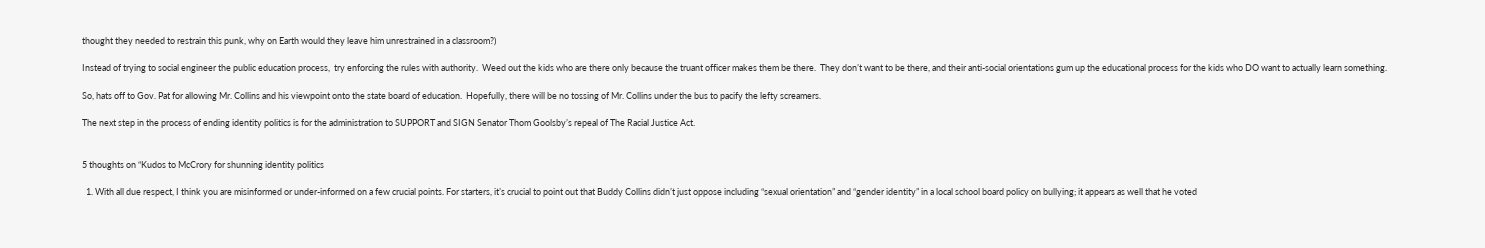thought they needed to restrain this punk, why on Earth would they leave him unrestrained in a classroom?)

Instead of trying to social engineer the public education process,  try enforcing the rules with authority.  Weed out the kids who are there only because the truant officer makes them be there.  They don’t want to be there, and their anti-social orientations gum up the educational process for the kids who DO want to actually learn something.

So, hats off to Gov. Pat for allowing Mr. Collins and his viewpoint onto the state board of education.  Hopefully, there will be no tossing of Mr. Collins under the bus to pacify the lefty screamers.

The next step in the process of ending identity politics is for the administration to SUPPORT and SIGN Senator Thom Goolsby’s repeal of The Racial Justice Act.


5 thoughts on “Kudos to McCrory for shunning identity politics

  1. With all due respect, I think you are misinformed or under-informed on a few crucial points. For starters, it’s crucial to point out that Buddy Collins didn’t just oppose including “sexual orientation” and “gender identity” in a local school board policy on bullying; it appears as well that he voted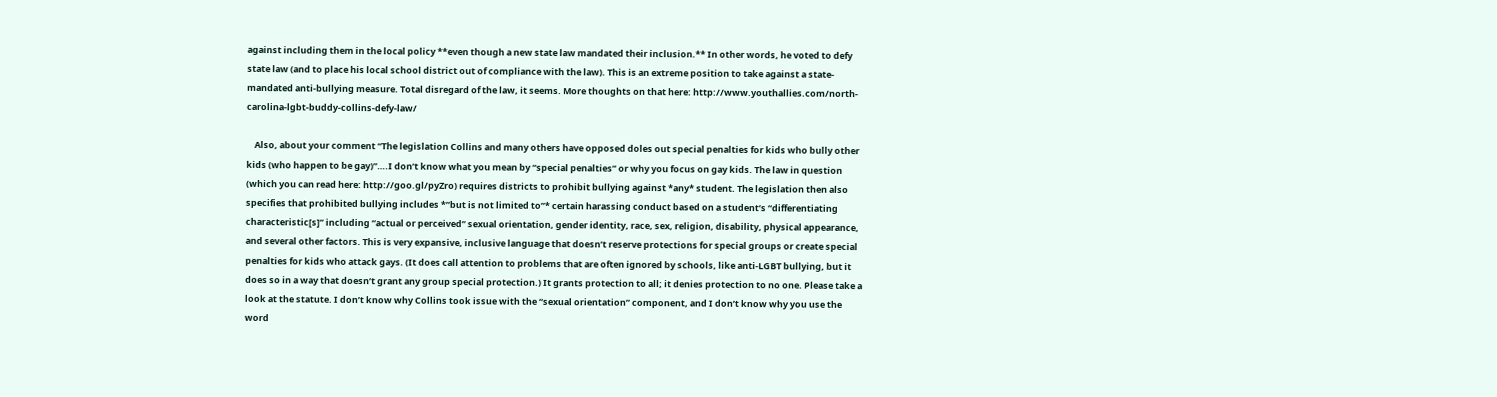against including them in the local policy **even though a new state law mandated their inclusion.** In other words, he voted to defy state law (and to place his local school district out of compliance with the law). This is an extreme position to take against a state-mandated anti-bullying measure. Total disregard of the law, it seems. More thoughts on that here: http://www.youthallies.com/north-carolina-lgbt-buddy-collins-defy-law/

    Also, about your comment “The legislation Collins and many others have opposed doles out special penalties for kids who bully other kids (who happen to be gay)”….I don’t know what you mean by “special penalties” or why you focus on gay kids. The law in question (which you can read here: http://goo.gl/pyZro) requires districts to prohibit bullying against *any* student. The legislation then also specifies that prohibited bullying includes *”but is not limited to”* certain harassing conduct based on a student’s “differentiating characteristic[s]” including “actual or perceived” sexual orientation, gender identity, race, sex, religion, disability, physical appearance, and several other factors. This is very expansive, inclusive language that doesn’t reserve protections for special groups or create special penalties for kids who attack gays. (It does call attention to problems that are often ignored by schools, like anti-LGBT bullying, but it does so in a way that doesn’t grant any group special protection.) It grants protection to all; it denies protection to no one. Please take a look at the statute. I don’t know why Collins took issue with the “sexual orientation” component, and I don’t know why you use the word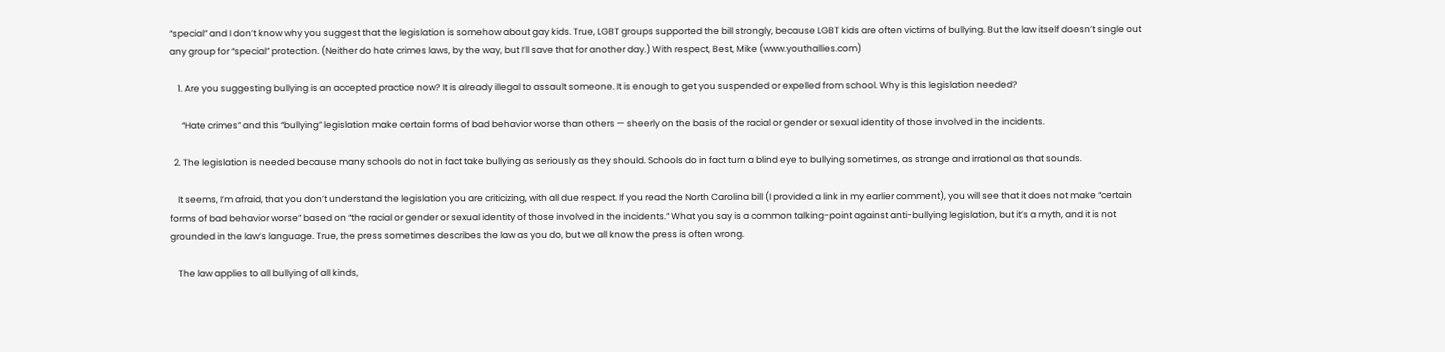“special” and I don’t know why you suggest that the legislation is somehow about gay kids. True, LGBT groups supported the bill strongly, because LGBT kids are often victims of bullying. But the law itself doesn’t single out any group for “special” protection. (Neither do hate crimes laws, by the way, but I’ll save that for another day.) With respect, Best, Mike (www.youthallies.com)

    1. Are you suggesting bullying is an accepted practice now? It is already illegal to assault someone. It is enough to get you suspended or expelled from school. Why is this legislation needed?

      “Hate crimes” and this “bullying” legislation make certain forms of bad behavior worse than others — sheerly on the basis of the racial or gender or sexual identity of those involved in the incidents.

  2. The legislation is needed because many schools do not in fact take bullying as seriously as they should. Schools do in fact turn a blind eye to bullying sometimes, as strange and irrational as that sounds.

    It seems, I’m afraid, that you don’t understand the legislation you are criticizing, with all due respect. If you read the North Carolina bill (I provided a link in my earlier comment), you will see that it does not make “certain forms of bad behavior worse” based on “the racial or gender or sexual identity of those involved in the incidents.” What you say is a common talking-point against anti-bullying legislation, but it’s a myth, and it is not grounded in the law’s language. True, the press sometimes describes the law as you do, but we all know the press is often wrong.

    The law applies to all bullying of all kinds,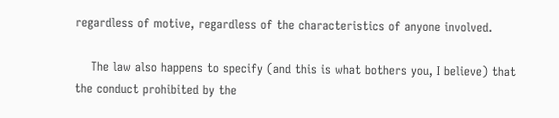regardless of motive, regardless of the characteristics of anyone involved.

    The law also happens to specify (and this is what bothers you, I believe) that the conduct prohibited by the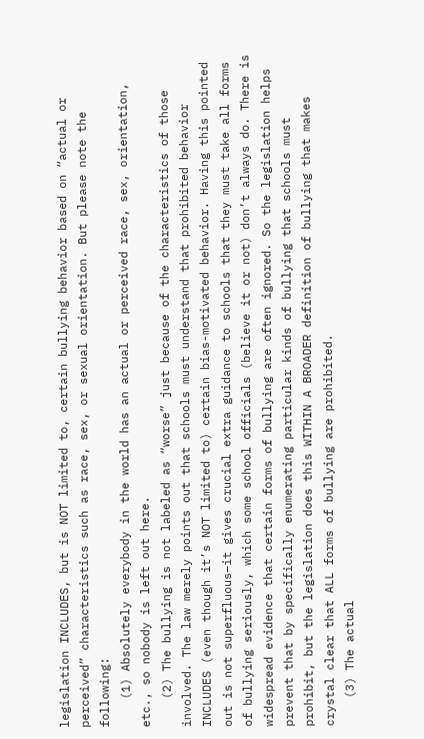legislation INCLUDES, but is NOT limited to, certain bullying behavior based on “actual or perceived” characteristics such as race, sex, or sexual orientation. But please note the following:
    (1) Absolutely everybody in the world has an actual or perceived race, sex, orientation, etc., so nobody is left out here.
    (2) The bullying is not labeled as “worse” just because of the characteristics of those involved. The law merely points out that schools must understand that prohibited behavior INCLUDES (even though it’s NOT limited to) certain bias-motivated behavior. Having this pointed out is not superfluous–it gives crucial extra guidance to schools that they must take all forms of bullying seriously, which some school officials (believe it or not) don’t always do. There is widespread evidence that certain forms of bullying are often ignored. So the legislation helps prevent that by specifically enumerating particular kinds of bullying that schools must prohibit, but the legislation does this WITHIN A BROADER definition of bullying that makes crystal clear that ALL forms of bullying are prohibited.
    (3) The actual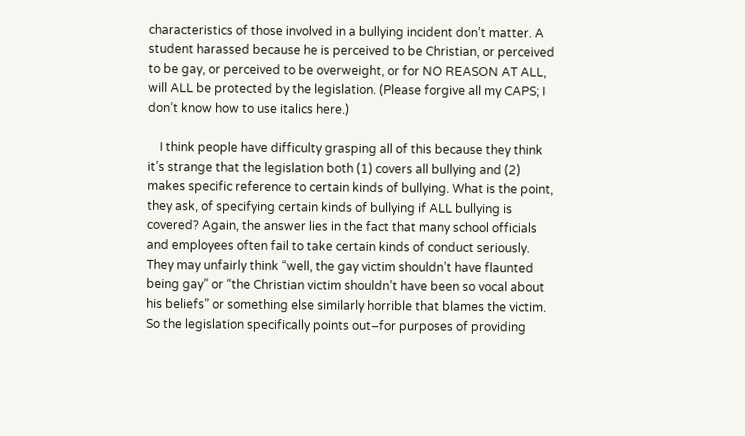characteristics of those involved in a bullying incident don’t matter. A student harassed because he is perceived to be Christian, or perceived to be gay, or perceived to be overweight, or for NO REASON AT ALL, will ALL be protected by the legislation. (Please forgive all my CAPS; I don’t know how to use italics here.)

    I think people have difficulty grasping all of this because they think it’s strange that the legislation both (1) covers all bullying and (2) makes specific reference to certain kinds of bullying. What is the point, they ask, of specifying certain kinds of bullying if ALL bullying is covered? Again, the answer lies in the fact that many school officials and employees often fail to take certain kinds of conduct seriously. They may unfairly think “well, the gay victim shouldn’t have flaunted being gay” or “the Christian victim shouldn’t have been so vocal about his beliefs” or something else similarly horrible that blames the victim. So the legislation specifically points out–for purposes of providing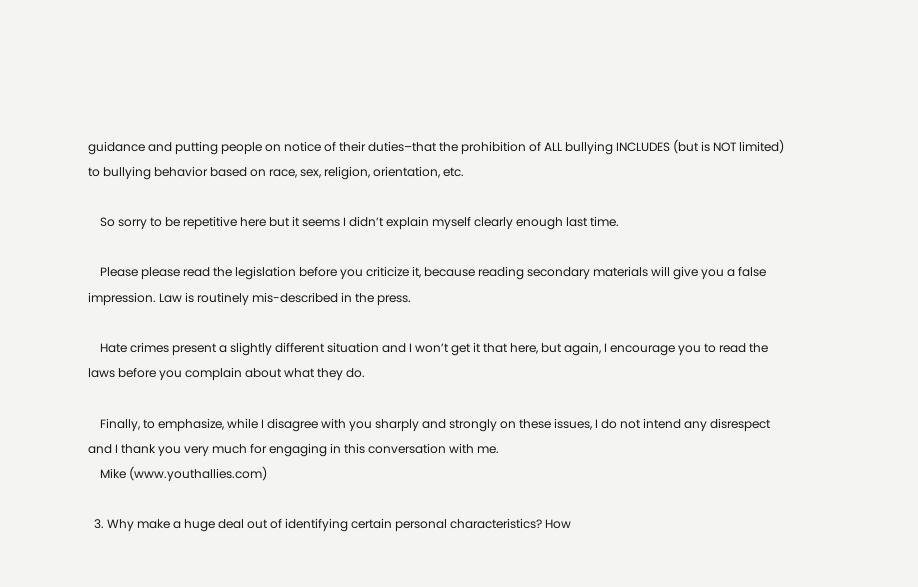guidance and putting people on notice of their duties–that the prohibition of ALL bullying INCLUDES (but is NOT limited) to bullying behavior based on race, sex, religion, orientation, etc.

    So sorry to be repetitive here but it seems I didn’t explain myself clearly enough last time.

    Please please read the legislation before you criticize it, because reading secondary materials will give you a false impression. Law is routinely mis-described in the press.

    Hate crimes present a slightly different situation and I won’t get it that here, but again, I encourage you to read the laws before you complain about what they do.

    Finally, to emphasize, while I disagree with you sharply and strongly on these issues, I do not intend any disrespect and I thank you very much for engaging in this conversation with me.
    Mike (www.youthallies.com)

  3. Why make a huge deal out of identifying certain personal characteristics? How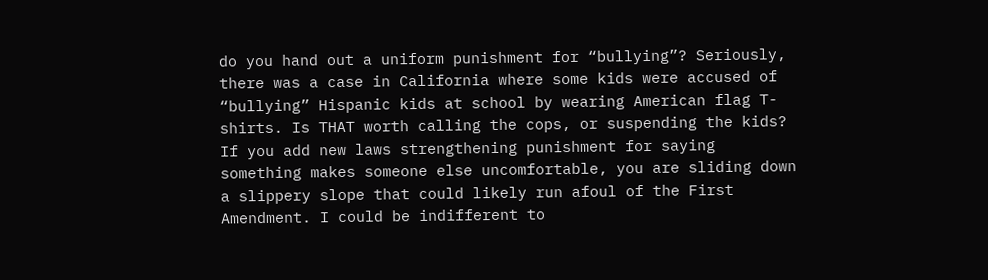do you hand out a uniform punishment for “bullying”? Seriously, there was a case in California where some kids were accused of “bullying” Hispanic kids at school by wearing American flag T-shirts. Is THAT worth calling the cops, or suspending the kids? If you add new laws strengthening punishment for saying something makes someone else uncomfortable, you are sliding down a slippery slope that could likely run afoul of the First Amendment. I could be indifferent to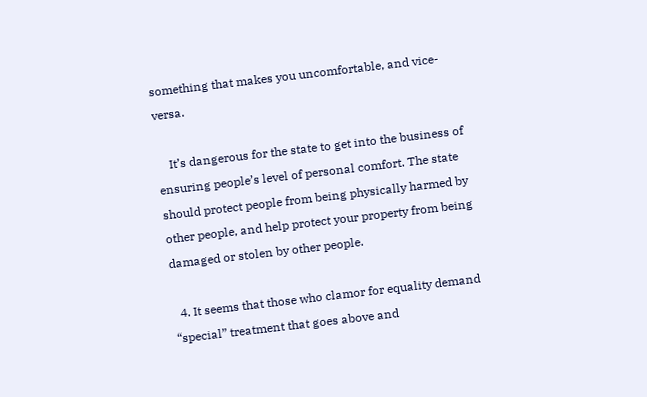something that makes you uncomfortable, and vice-versa.

    It’s dangerous for the state to get into the business of ensuring people’s level of personal comfort. The state should protect people from being physically harmed by other people, and help protect your property from being damaged or stolen by other people.

  4. It seems that those who clamor for equality demand “special” treatment that goes above and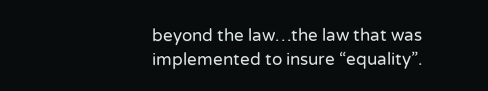beyond the law…the law that was implemented to insure “equality”.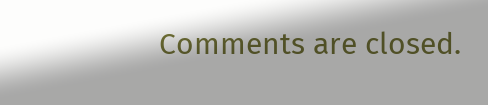Comments are closed.